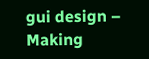gui design – Making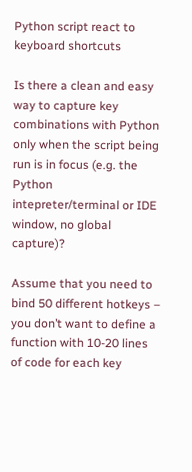Python script react to keyboard shortcuts

Is there a clean and easy way to capture key combinations with Python only when the script being run is in focus (e.g. the Python intepreter/terminal or IDE window, no global capture)?

Assume that you need to bind 50 different hotkeys – you don’t want to define a function with 10-20 lines of code for each key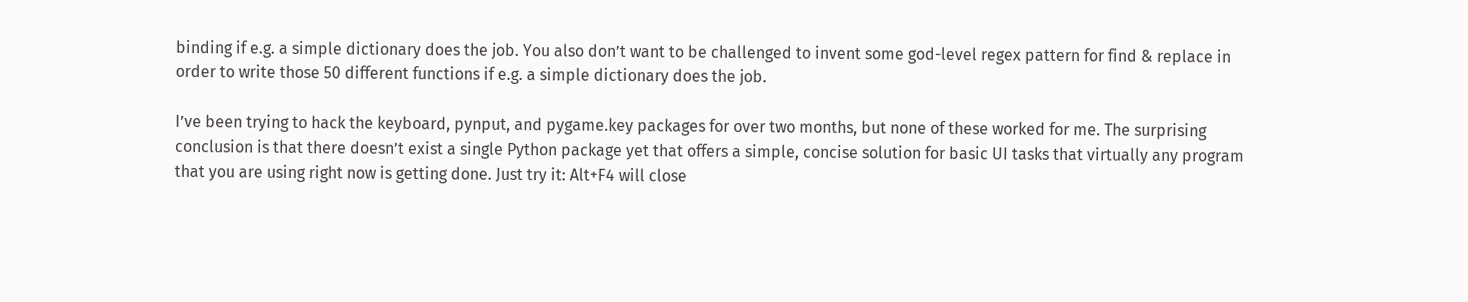binding if e.g. a simple dictionary does the job. You also don’t want to be challenged to invent some god-level regex pattern for find & replace in order to write those 50 different functions if e.g. a simple dictionary does the job.

I’ve been trying to hack the keyboard, pynput, and pygame.key packages for over two months, but none of these worked for me. The surprising conclusion is that there doesn’t exist a single Python package yet that offers a simple, concise solution for basic UI tasks that virtually any program that you are using right now is getting done. Just try it: Alt+F4 will close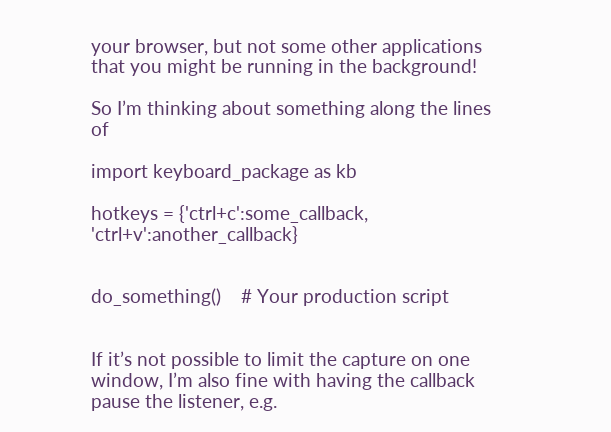your browser, but not some other applications that you might be running in the background!

So I’m thinking about something along the lines of

import keyboard_package as kb

hotkeys = {'ctrl+c':some_callback, 'ctrl+v':another_callback}


do_something()    # Your production script


If it’s not possible to limit the capture on one window, I’m also fine with having the callback pause the listener, e.g.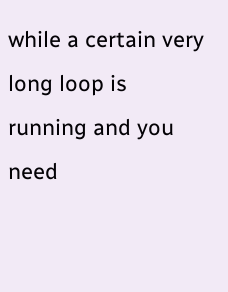while a certain very long loop is running and you need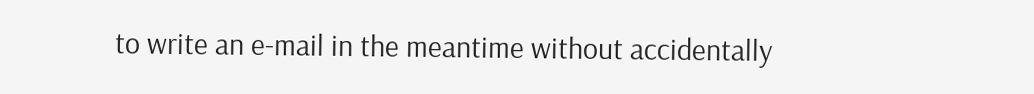to write an e-mail in the meantime without accidentally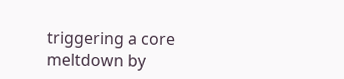triggering a core meltdown by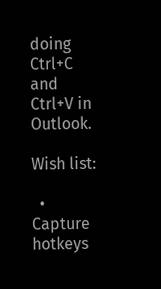doing Ctrl+C and Ctrl+V in Outlook.

Wish list:

  • Capture hotkeys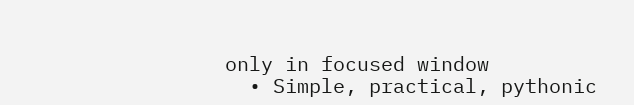only in focused window
  • Simple, practical, pythonic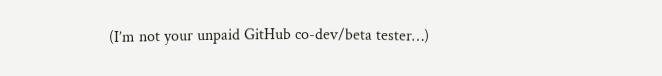(I’m not your unpaid GitHub co-dev/beta tester…)